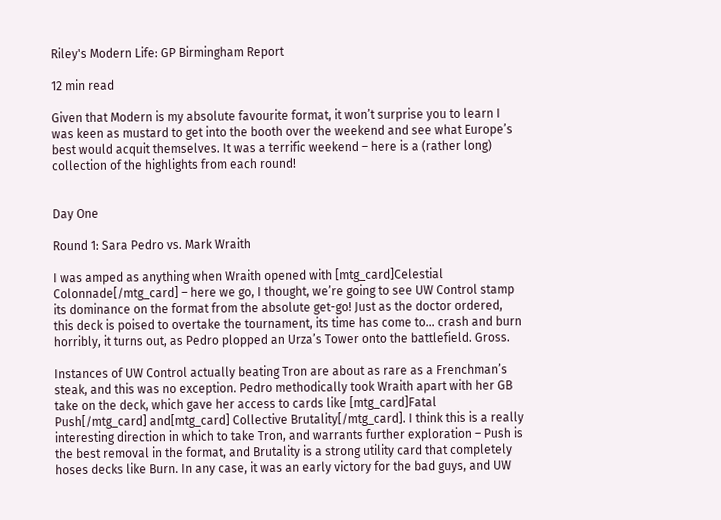Riley's Modern Life: GP Birmingham Report

12 min read

Given that Modern is my absolute favourite format, it won’t surprise you to learn I was keen as mustard to get into the booth over the weekend and see what Europe’s best would acquit themselves. It was a terrific weekend – here is a (rather long) collection of the highlights from each round!


Day One

Round 1: Sara Pedro vs. Mark Wraith

I was amped as anything when Wraith opened with [mtg_card]Celestial Colonnade[/mtg_card] – here we go, I thought, we’re going to see UW Control stamp its dominance on the format from the absolute get-go! Just as the doctor ordered, this deck is poised to overtake the tournament, its time has come to… crash and burn horribly, it turns out, as Pedro plopped an Urza’s Tower onto the battlefield. Gross.

Instances of UW Control actually beating Tron are about as rare as a Frenchman’s steak, and this was no exception. Pedro methodically took Wraith apart with her GB take on the deck, which gave her access to cards like [mtg_card]Fatal Push[/mtg_card] and[mtg_card] Collective Brutality[/mtg_card]. I think this is a really interesting direction in which to take Tron, and warrants further exploration – Push is the best removal in the format, and Brutality is a strong utility card that completely hoses decks like Burn. In any case, it was an early victory for the bad guys, and UW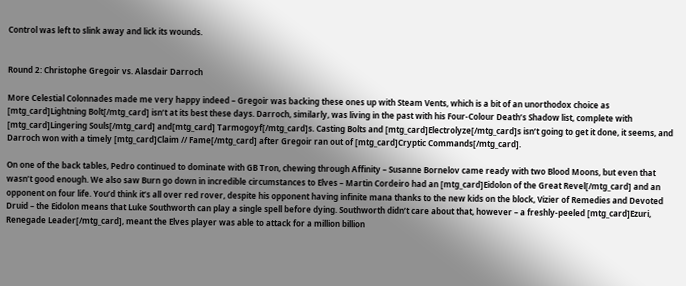Control was left to slink away and lick its wounds.


Round 2: Christophe Gregoir vs. Alasdair Darroch

More Celestial Colonnades made me very happy indeed – Gregoir was backing these ones up with Steam Vents, which is a bit of an unorthodox choice as [mtg_card]Lightning Bolt[/mtg_card] isn’t at its best these days. Darroch, similarly, was living in the past with his Four-Colour Death’s Shadow list, complete with [mtg_card]Lingering Souls[/mtg_card] and[mtg_card] Tarmogoyf[/mtg_card]s. Casting Bolts and [mtg_card]Electrolyze[/mtg_card]s isn’t going to get it done, it seems, and Darroch won with a timely [mtg_card]Claim // Fame[/mtg_card] after Gregoir ran out of [mtg_card]Cryptic Commands[/mtg_card].

On one of the back tables, Pedro continued to dominate with GB Tron, chewing through Affinity – Susanne Bornelov came ready with two Blood Moons, but even that wasn’t good enough. We also saw Burn go down in incredible circumstances to Elves – Martin Cordeiro had an [mtg_card]Eidolon of the Great Revel[/mtg_card] and an opponent on four life. You’d think it’s all over red rover, despite his opponent having infinite mana thanks to the new kids on the block, Vizier of Remedies and Devoted Druid – the Eidolon means that Luke Southworth can play a single spell before dying. Southworth didn’t care about that, however – a freshly-peeled [mtg_card]Ezuri, Renegade Leader[/mtg_card], meant the Elves player was able to attack for a million billion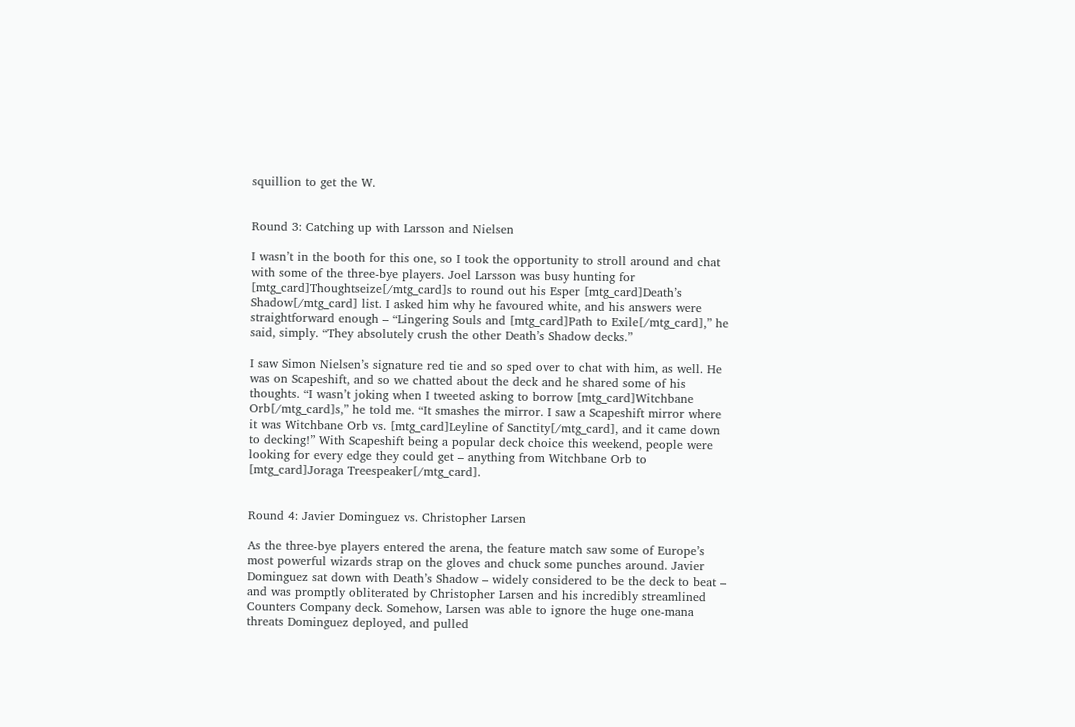squillion to get the W.


Round 3: Catching up with Larsson and Nielsen

I wasn’t in the booth for this one, so I took the opportunity to stroll around and chat with some of the three-bye players. Joel Larsson was busy hunting for [mtg_card]Thoughtseize[/mtg_card]s to round out his Esper [mtg_card]Death’s Shadow[/mtg_card] list. I asked him why he favoured white, and his answers were straightforward enough – “Lingering Souls and [mtg_card]Path to Exile[/mtg_card],” he said, simply. “They absolutely crush the other Death’s Shadow decks.”

I saw Simon Nielsen’s signature red tie and so sped over to chat with him, as well. He was on Scapeshift, and so we chatted about the deck and he shared some of his thoughts. “I wasn’t joking when I tweeted asking to borrow [mtg_card]Witchbane Orb[/mtg_card]s,” he told me. “It smashes the mirror. I saw a Scapeshift mirror where it was Witchbane Orb vs. [mtg_card]Leyline of Sanctity[/mtg_card], and it came down to decking!” With Scapeshift being a popular deck choice this weekend, people were looking for every edge they could get – anything from Witchbane Orb to [mtg_card]Joraga Treespeaker[/mtg_card].


Round 4: Javier Dominguez vs. Christopher Larsen

As the three-bye players entered the arena, the feature match saw some of Europe’s most powerful wizards strap on the gloves and chuck some punches around. Javier Dominguez sat down with Death’s Shadow – widely considered to be the deck to beat – and was promptly obliterated by Christopher Larsen and his incredibly streamlined Counters Company deck. Somehow, Larsen was able to ignore the huge one-mana threats Dominguez deployed, and pulled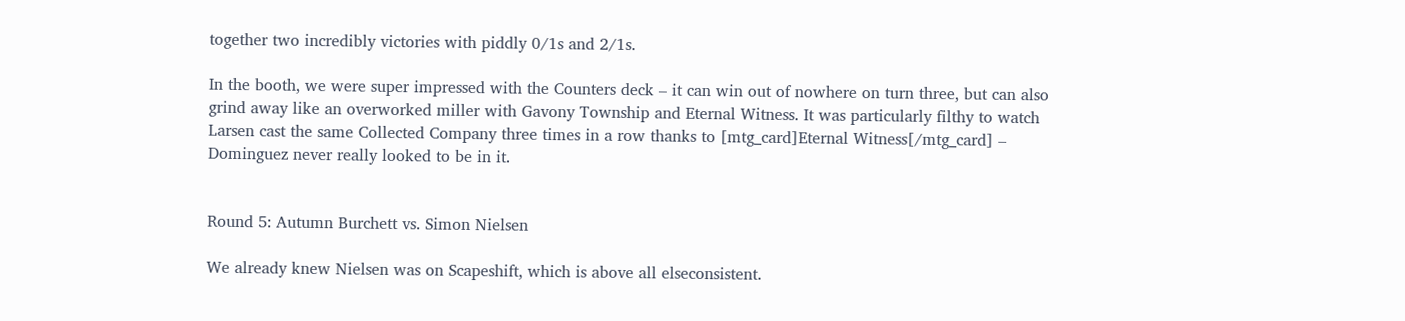together two incredibly victories with piddly 0/1s and 2/1s.

In the booth, we were super impressed with the Counters deck – it can win out of nowhere on turn three, but can also grind away like an overworked miller with Gavony Township and Eternal Witness. It was particularly filthy to watch Larsen cast the same Collected Company three times in a row thanks to [mtg_card]Eternal Witness[/mtg_card] – Dominguez never really looked to be in it.


Round 5: Autumn Burchett vs. Simon Nielsen

We already knew Nielsen was on Scapeshift, which is above all elseconsistent.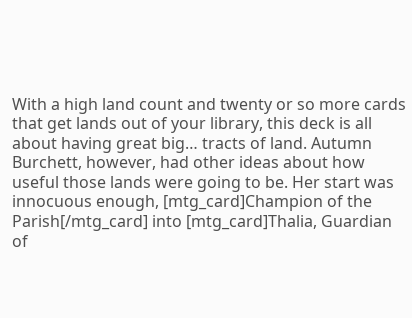With a high land count and twenty or so more cards that get lands out of your library, this deck is all about having great big… tracts of land. Autumn Burchett, however, had other ideas about how useful those lands were going to be. Her start was innocuous enough, [mtg_card]Champion of the Parish[/mtg_card] into [mtg_card]Thalia, Guardian of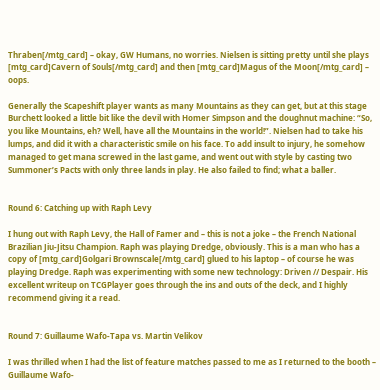Thraben[/mtg_card] – okay, GW Humans, no worries. Nielsen is sitting pretty until she plays [mtg_card]Cavern of Souls[/mtg_card] and then [mtg_card]Magus of the Moon[/mtg_card] – oops.

Generally the Scapeshift player wants as many Mountains as they can get, but at this stage Burchett looked a little bit like the devil with Homer Simpson and the doughnut machine: “So, you like Mountains, eh? Well, have all the Mountains in the world!”. Nielsen had to take his lumps, and did it with a characteristic smile on his face. To add insult to injury, he somehow managed to get mana screwed in the last game, and went out with style by casting two Summoner’s Pacts with only three lands in play. He also failed to find; what a baller.


Round 6: Catching up with Raph Levy

I hung out with Raph Levy, the Hall of Famer and – this is not a joke – the French National Brazilian Jiu-Jitsu Champion. Raph was playing Dredge, obviously. This is a man who has a copy of [mtg_card]Golgari Brownscale[/mtg_card] glued to his laptop – of course he was playing Dredge. Raph was experimenting with some new technology: Driven // Despair. His excellent writeup on TCGPlayer goes through the ins and outs of the deck, and I highly recommend giving it a read.


Round 7: Guillaume Wafo-Tapa vs. Martin Velikov

I was thrilled when I had the list of feature matches passed to me as I returned to the booth – Guillaume Wafo-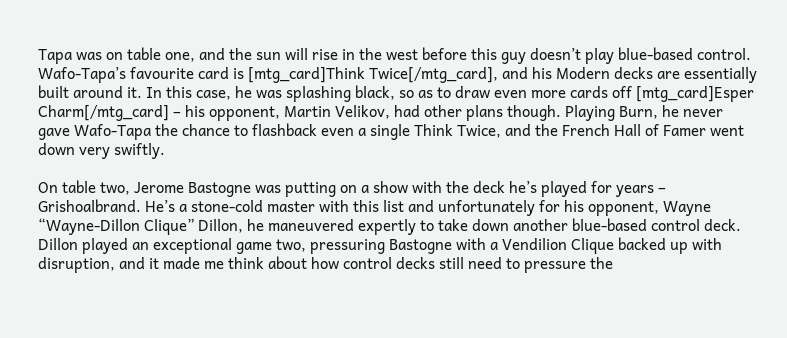Tapa was on table one, and the sun will rise in the west before this guy doesn’t play blue-based control. Wafo-Tapa’s favourite card is [mtg_card]Think Twice[/mtg_card], and his Modern decks are essentially built around it. In this case, he was splashing black, so as to draw even more cards off [mtg_card]Esper Charm[/mtg_card] – his opponent, Martin Velikov, had other plans though. Playing Burn, he never gave Wafo-Tapa the chance to flashback even a single Think Twice, and the French Hall of Famer went down very swiftly.

On table two, Jerome Bastogne was putting on a show with the deck he’s played for years – Grishoalbrand. He’s a stone-cold master with this list and unfortunately for his opponent, Wayne “Wayne-Dillon Clique” Dillon, he maneuvered expertly to take down another blue-based control deck. Dillon played an exceptional game two, pressuring Bastogne with a Vendilion Clique backed up with disruption, and it made me think about how control decks still need to pressure the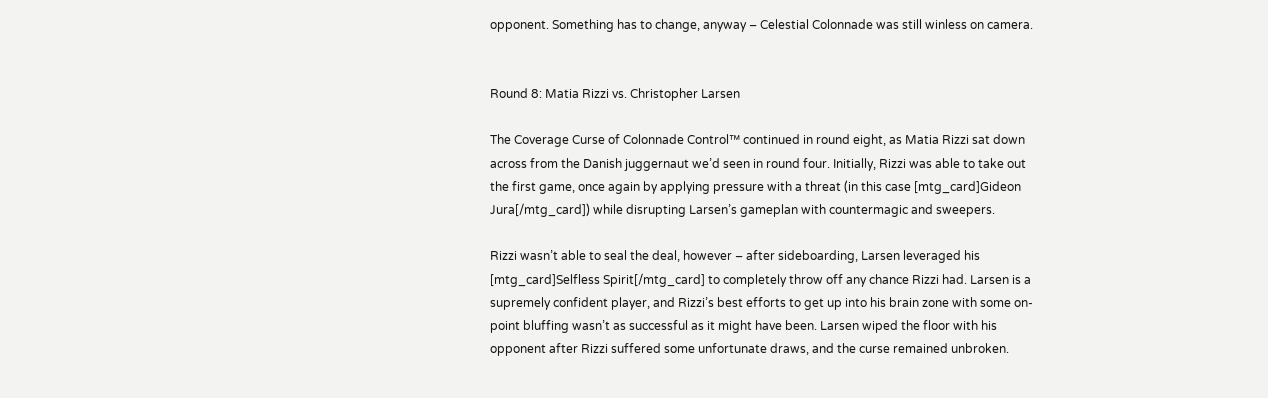opponent. Something has to change, anyway – Celestial Colonnade was still winless on camera.


Round 8: Matia Rizzi vs. Christopher Larsen

The Coverage Curse of Colonnade Control™ continued in round eight, as Matia Rizzi sat down across from the Danish juggernaut we’d seen in round four. Initially, Rizzi was able to take out the first game, once again by applying pressure with a threat (in this case [mtg_card]Gideon Jura[/mtg_card]) while disrupting Larsen’s gameplan with countermagic and sweepers.

Rizzi wasn’t able to seal the deal, however – after sideboarding, Larsen leveraged his [mtg_card]Selfless Spirit[/mtg_card] to completely throw off any chance Rizzi had. Larsen is a supremely confident player, and Rizzi’s best efforts to get up into his brain zone with some on-point bluffing wasn’t as successful as it might have been. Larsen wiped the floor with his opponent after Rizzi suffered some unfortunate draws, and the curse remained unbroken.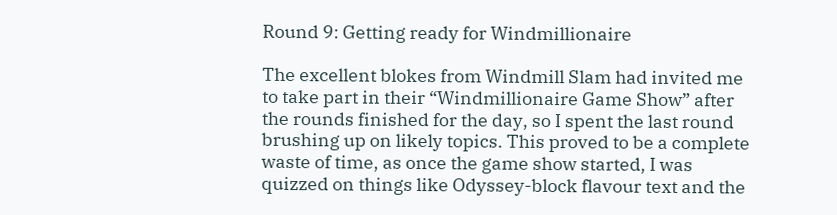Round 9: Getting ready for Windmillionaire

The excellent blokes from Windmill Slam had invited me to take part in their “Windmillionaire Game Show” after the rounds finished for the day, so I spent the last round brushing up on likely topics. This proved to be a complete waste of time, as once the game show started, I was quizzed on things like Odyssey-block flavour text and the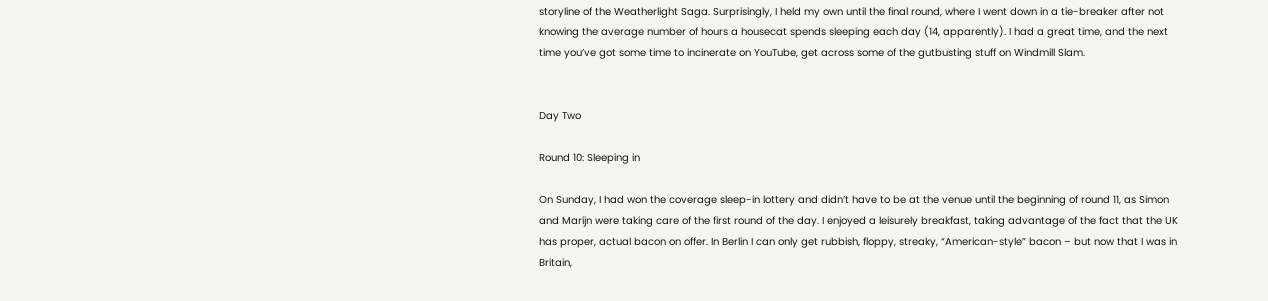storyline of the Weatherlight Saga. Surprisingly, I held my own until the final round, where I went down in a tie-breaker after not knowing the average number of hours a housecat spends sleeping each day (14, apparently). I had a great time, and the next time you’ve got some time to incinerate on YouTube, get across some of the gutbusting stuff on Windmill Slam.


Day Two

Round 10: Sleeping in

On Sunday, I had won the coverage sleep-in lottery and didn’t have to be at the venue until the beginning of round 11, as Simon and Marijn were taking care of the first round of the day. I enjoyed a leisurely breakfast, taking advantage of the fact that the UK has proper, actual bacon on offer. In Berlin I can only get rubbish, floppy, streaky, “American-style” bacon – but now that I was in Britain,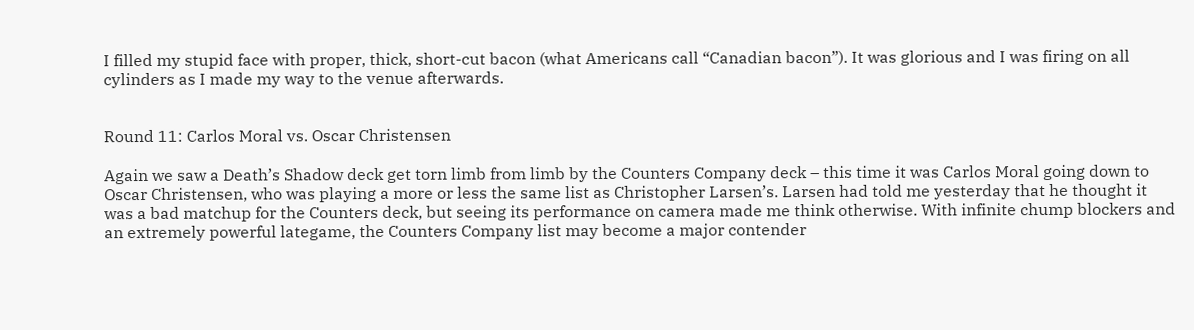I filled my stupid face with proper, thick, short-cut bacon (what Americans call “Canadian bacon”). It was glorious and I was firing on all cylinders as I made my way to the venue afterwards.


Round 11: Carlos Moral vs. Oscar Christensen

Again we saw a Death’s Shadow deck get torn limb from limb by the Counters Company deck – this time it was Carlos Moral going down to Oscar Christensen, who was playing a more or less the same list as Christopher Larsen’s. Larsen had told me yesterday that he thought it was a bad matchup for the Counters deck, but seeing its performance on camera made me think otherwise. With infinite chump blockers and an extremely powerful lategame, the Counters Company list may become a major contender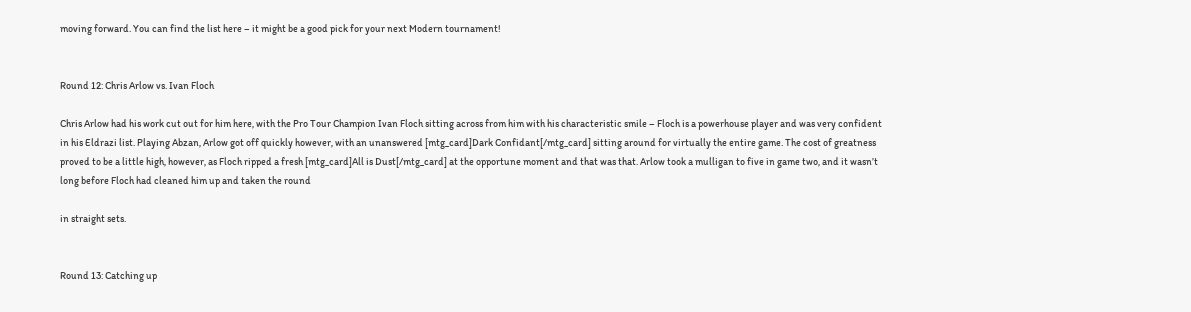moving forward. You can find the list here – it might be a good pick for your next Modern tournament!


Round 12: Chris Arlow vs. Ivan Floch

Chris Arlow had his work cut out for him here, with the Pro Tour Champion Ivan Floch sitting across from him with his characteristic smile – Floch is a powerhouse player and was very confident in his Eldrazi list. Playing Abzan, Arlow got off quickly however, with an unanswered [mtg_card]Dark Confidant[/mtg_card] sitting around for virtually the entire game. The cost of greatness proved to be a little high, however, as Floch ripped a fresh [mtg_card]All is Dust[/mtg_card] at the opportune moment and that was that. Arlow took a mulligan to five in game two, and it wasn’t long before Floch had cleaned him up and taken the round

in straight sets.


Round 13: Catching up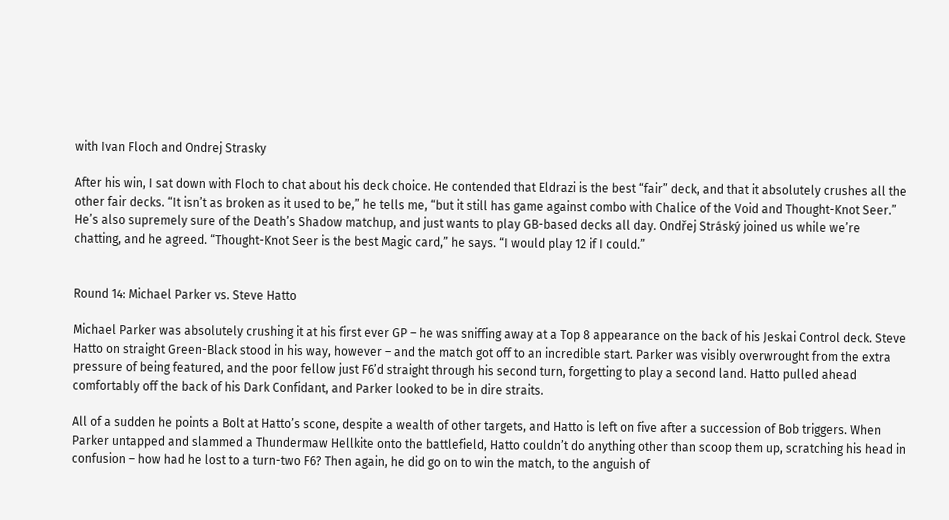with Ivan Floch and Ondrej Strasky

After his win, I sat down with Floch to chat about his deck choice. He contended that Eldrazi is the best “fair” deck, and that it absolutely crushes all the other fair decks. “It isn’t as broken as it used to be,” he tells me, “but it still has game against combo with Chalice of the Void and Thought-Knot Seer.” He’s also supremely sure of the Death’s Shadow matchup, and just wants to play GB-based decks all day. Ondřej Stráský joined us while we’re chatting, and he agreed. “Thought-Knot Seer is the best Magic card,” he says. “I would play 12 if I could.”


Round 14: Michael Parker vs. Steve Hatto

Michael Parker was absolutely crushing it at his first ever GP – he was sniffing away at a Top 8 appearance on the back of his Jeskai Control deck. Steve Hatto on straight Green-Black stood in his way, however – and the match got off to an incredible start. Parker was visibly overwrought from the extra pressure of being featured, and the poor fellow just F6’d straight through his second turn, forgetting to play a second land. Hatto pulled ahead comfortably off the back of his Dark Confidant, and Parker looked to be in dire straits.

All of a sudden he points a Bolt at Hatto’s scone, despite a wealth of other targets, and Hatto is left on five after a succession of Bob triggers. When Parker untapped and slammed a Thundermaw Hellkite onto the battlefield, Hatto couldn’t do anything other than scoop them up, scratching his head in confusion – how had he lost to a turn-two F6? Then again, he did go on to win the match, to the anguish of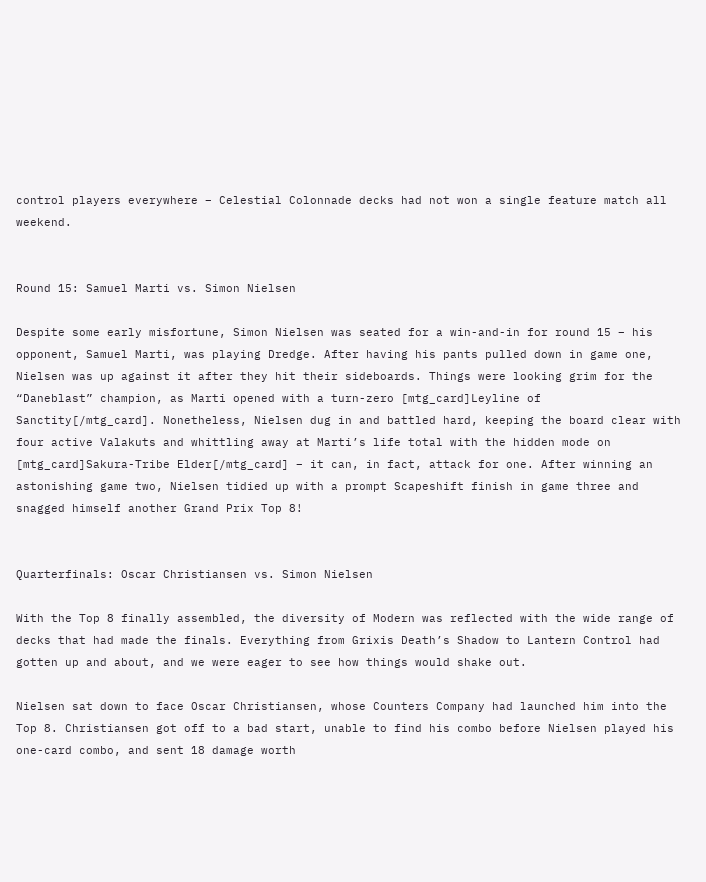control players everywhere – Celestial Colonnade decks had not won a single feature match all weekend.


Round 15: Samuel Marti vs. Simon Nielsen

Despite some early misfortune, Simon Nielsen was seated for a win-and-in for round 15 – his opponent, Samuel Marti, was playing Dredge. After having his pants pulled down in game one, Nielsen was up against it after they hit their sideboards. Things were looking grim for the “Daneblast” champion, as Marti opened with a turn-zero [mtg_card]Leyline of Sanctity[/mtg_card]. Nonetheless, Nielsen dug in and battled hard, keeping the board clear with four active Valakuts and whittling away at Marti’s life total with the hidden mode on [mtg_card]Sakura-Tribe Elder[/mtg_card] – it can, in fact, attack for one. After winning an astonishing game two, Nielsen tidied up with a prompt Scapeshift finish in game three and snagged himself another Grand Prix Top 8!


Quarterfinals: Oscar Christiansen vs. Simon Nielsen

With the Top 8 finally assembled, the diversity of Modern was reflected with the wide range of decks that had made the finals. Everything from Grixis Death’s Shadow to Lantern Control had gotten up and about, and we were eager to see how things would shake out.

Nielsen sat down to face Oscar Christiansen, whose Counters Company had launched him into the Top 8. Christiansen got off to a bad start, unable to find his combo before Nielsen played his one-card combo, and sent 18 damage worth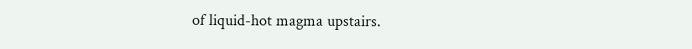of liquid-hot magma upstairs.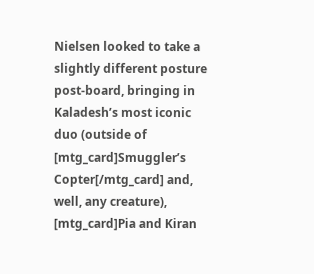Nielsen looked to take a slightly different posture post-board, bringing in Kaladesh’s most iconic duo (outside of [mtg_card]Smuggler’s Copter[/mtg_card] and, well, any creature), [mtg_card]Pia and Kiran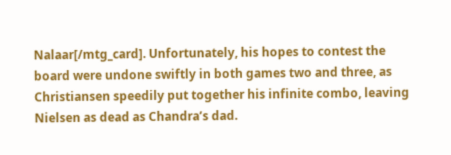Nalaar[/mtg_card]. Unfortunately, his hopes to contest the board were undone swiftly in both games two and three, as Christiansen speedily put together his infinite combo, leaving Nielsen as dead as Chandra’s dad.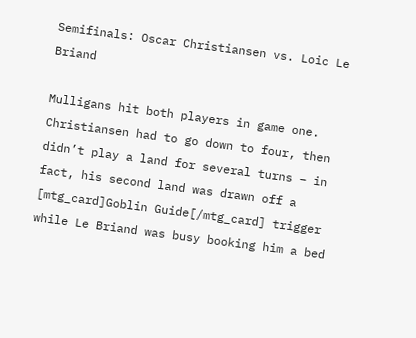Semifinals: Oscar Christiansen vs. Loic Le Briand

Mulligans hit both players in game one. Christiansen had to go down to four, then didn’t play a land for several turns – in fact, his second land was drawn off a [mtg_card]Goblin Guide[/mtg_card] trigger while Le Briand was busy booking him a bed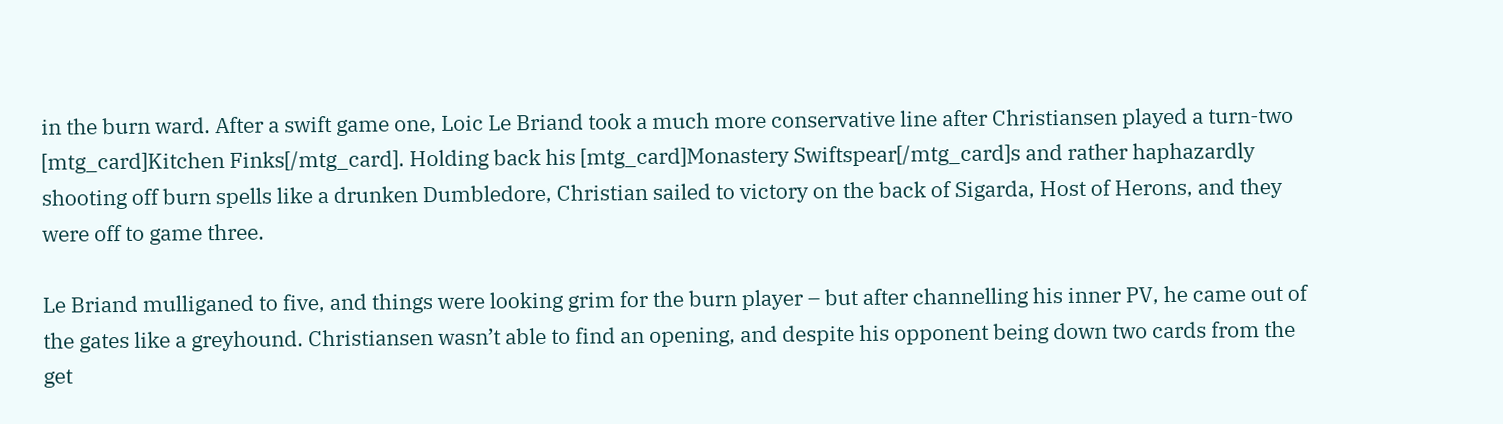in the burn ward. After a swift game one, Loic Le Briand took a much more conservative line after Christiansen played a turn-two [mtg_card]Kitchen Finks[/mtg_card]. Holding back his [mtg_card]Monastery Swiftspear[/mtg_card]s and rather haphazardly shooting off burn spells like a drunken Dumbledore, Christian sailed to victory on the back of Sigarda, Host of Herons, and they were off to game three.

Le Briand mulliganed to five, and things were looking grim for the burn player – but after channelling his inner PV, he came out of the gates like a greyhound. Christiansen wasn’t able to find an opening, and despite his opponent being down two cards from the get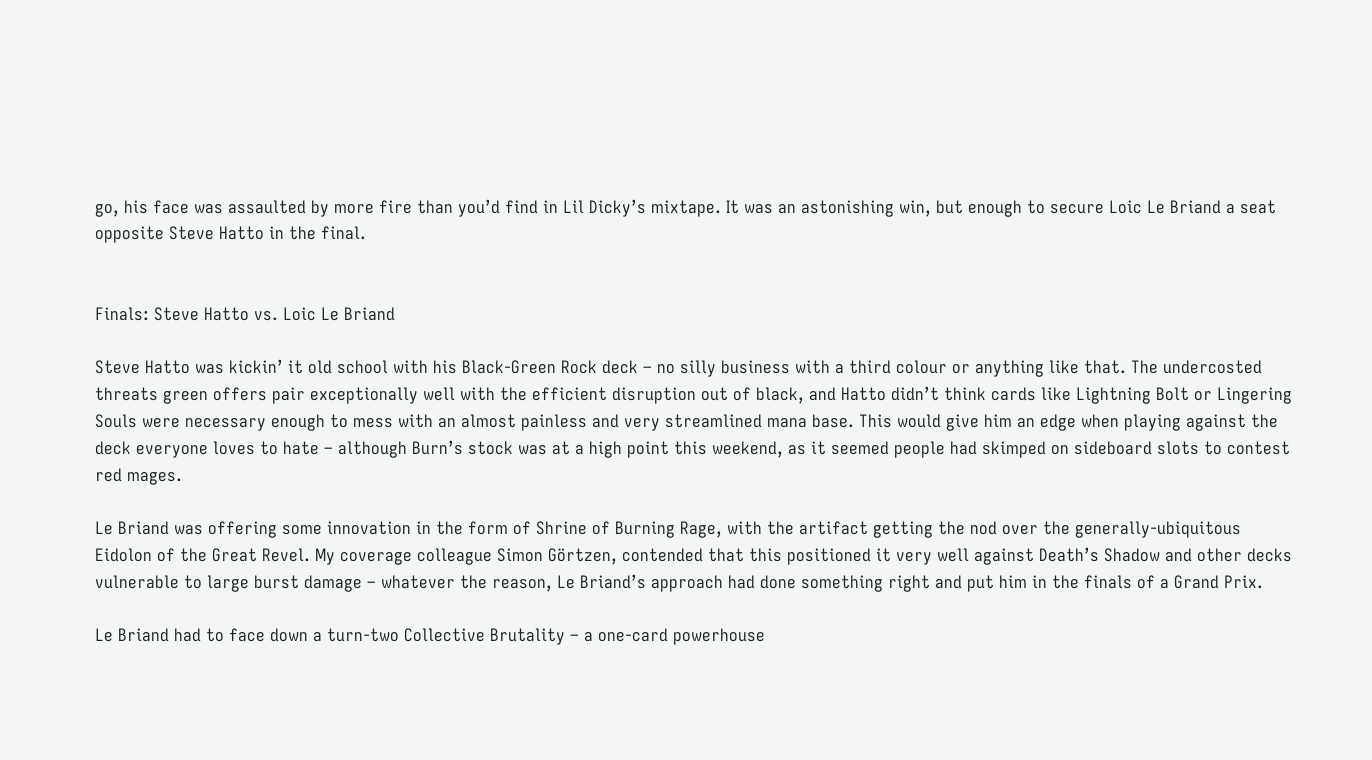go, his face was assaulted by more fire than you’d find in Lil Dicky’s mixtape. It was an astonishing win, but enough to secure Loic Le Briand a seat opposite Steve Hatto in the final.


Finals: Steve Hatto vs. Loic Le Briand

Steve Hatto was kickin’ it old school with his Black-Green Rock deck – no silly business with a third colour or anything like that. The undercosted threats green offers pair exceptionally well with the efficient disruption out of black, and Hatto didn’t think cards like Lightning Bolt or Lingering Souls were necessary enough to mess with an almost painless and very streamlined mana base. This would give him an edge when playing against the deck everyone loves to hate – although Burn’s stock was at a high point this weekend, as it seemed people had skimped on sideboard slots to contest red mages.

Le Briand was offering some innovation in the form of Shrine of Burning Rage, with the artifact getting the nod over the generally-ubiquitous Eidolon of the Great Revel. My coverage colleague Simon Görtzen, contended that this positioned it very well against Death’s Shadow and other decks vulnerable to large burst damage – whatever the reason, Le Briand’s approach had done something right and put him in the finals of a Grand Prix.

Le Briand had to face down a turn-two Collective Brutality – a one-card powerhouse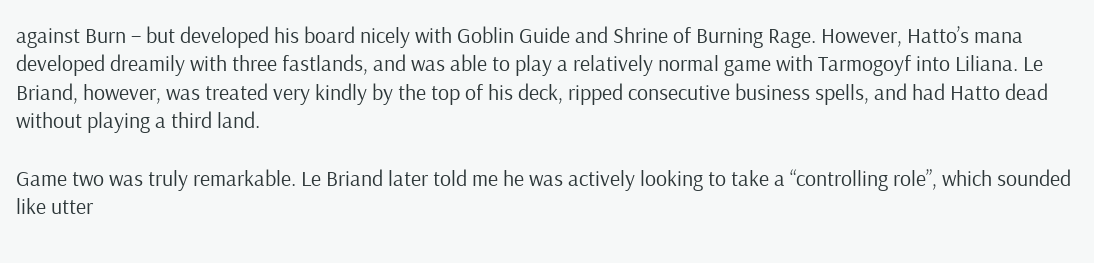against Burn – but developed his board nicely with Goblin Guide and Shrine of Burning Rage. However, Hatto’s mana developed dreamily with three fastlands, and was able to play a relatively normal game with Tarmogoyf into Liliana. Le Briand, however, was treated very kindly by the top of his deck, ripped consecutive business spells, and had Hatto dead without playing a third land.

Game two was truly remarkable. Le Briand later told me he was actively looking to take a “controlling role”, which sounded like utter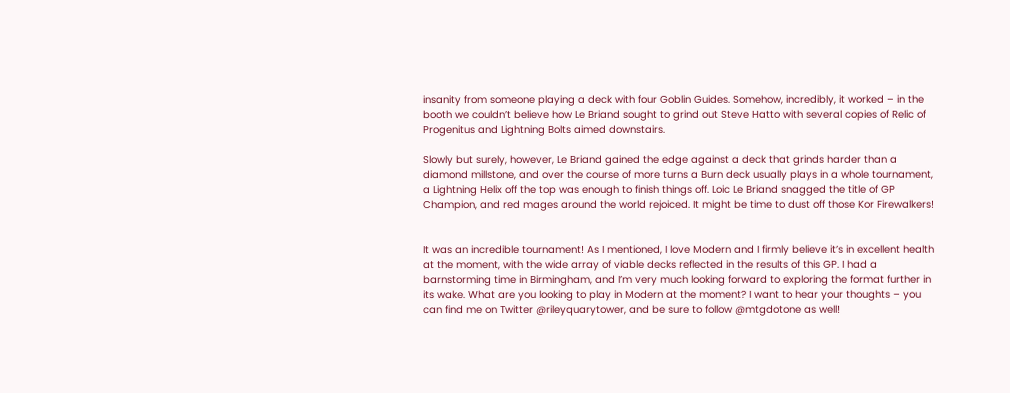insanity from someone playing a deck with four Goblin Guides. Somehow, incredibly, it worked – in the booth we couldn’t believe how Le Briand sought to grind out Steve Hatto with several copies of Relic of Progenitus and Lightning Bolts aimed downstairs.

Slowly but surely, however, Le Briand gained the edge against a deck that grinds harder than a diamond millstone, and over the course of more turns a Burn deck usually plays in a whole tournament, a Lightning Helix off the top was enough to finish things off. Loic Le Briand snagged the title of GP Champion, and red mages around the world rejoiced. It might be time to dust off those Kor Firewalkers!


It was an incredible tournament! As I mentioned, I love Modern and I firmly believe it’s in excellent health at the moment, with the wide array of viable decks reflected in the results of this GP. I had a barnstorming time in Birmingham, and I’m very much looking forward to exploring the format further in its wake. What are you looking to play in Modern at the moment? I want to hear your thoughts – you can find me on Twitter @rileyquarytower, and be sure to follow @mtgdotone as well!